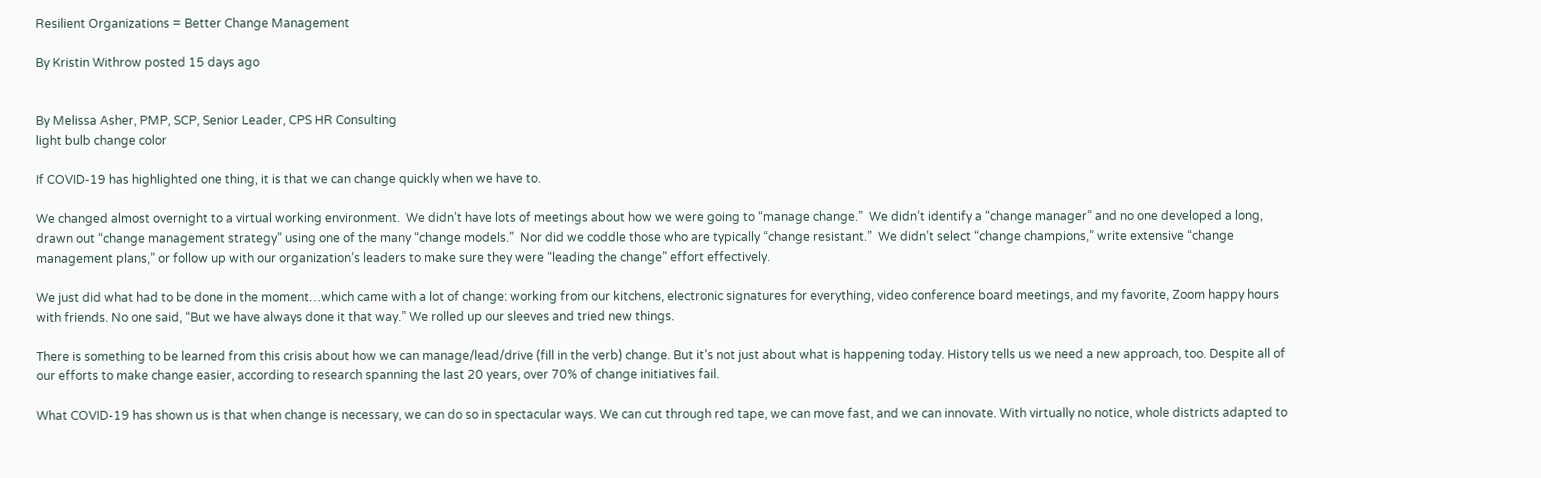Resilient Organizations = Better Change Management

By Kristin Withrow posted 15 days ago


By Melissa Asher, PMP, SCP, Senior Leader, CPS HR Consulting
light bulb change color

If COVID-19 has highlighted one thing, it is that we can change quickly when we have to.

We changed almost overnight to a virtual working environment.  We didn’t have lots of meetings about how we were going to “manage change.”  We didn’t identify a “change manager” and no one developed a long, drawn out “change management strategy” using one of the many “change models.”  Nor did we coddle those who are typically “change resistant.”  We didn’t select “change champions,” write extensive “change management plans,” or follow up with our organization’s leaders to make sure they were “leading the change” effort effectively.

We just did what had to be done in the moment…which came with a lot of change: working from our kitchens, electronic signatures for everything, video conference board meetings, and my favorite, Zoom happy hours with friends. No one said, “But we have always done it that way.” We rolled up our sleeves and tried new things.

There is something to be learned from this crisis about how we can manage/lead/drive (fill in the verb) change. But it’s not just about what is happening today. History tells us we need a new approach, too. Despite all of our efforts to make change easier, according to research spanning the last 20 years, over 70% of change initiatives fail.

What COVID-19 has shown us is that when change is necessary, we can do so in spectacular ways. We can cut through red tape, we can move fast, and we can innovate. With virtually no notice, whole districts adapted to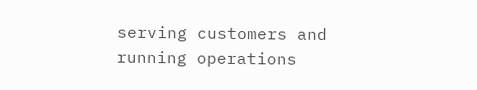serving customers and running operations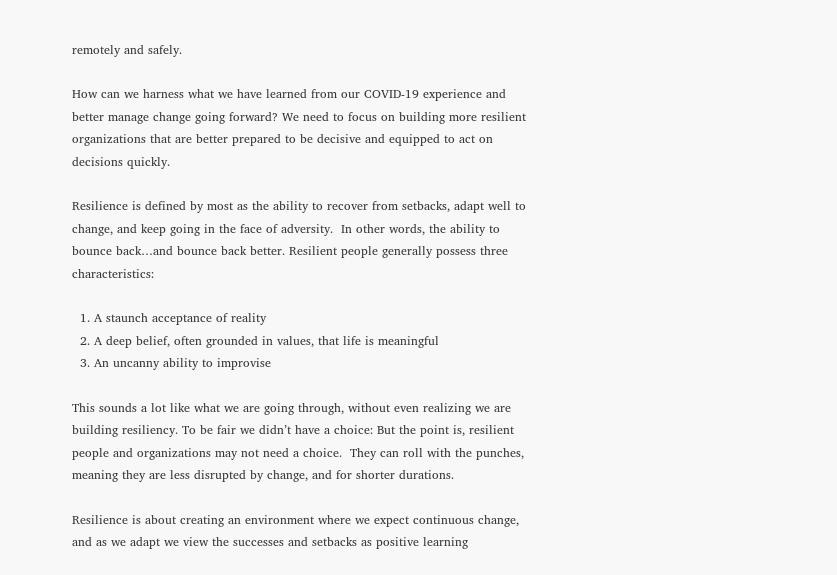remotely and safely.

How can we harness what we have learned from our COVID-19 experience and better manage change going forward? We need to focus on building more resilient organizations that are better prepared to be decisive and equipped to act on decisions quickly.

Resilience is defined by most as the ability to recover from setbacks, adapt well to change, and keep going in the face of adversity.  In other words, the ability to bounce back…and bounce back better. Resilient people generally possess three characteristics:

  1. A staunch acceptance of reality
  2. A deep belief, often grounded in values, that life is meaningful
  3. An uncanny ability to improvise

This sounds a lot like what we are going through, without even realizing we are building resiliency. To be fair we didn’t have a choice: But the point is, resilient people and organizations may not need a choice.  They can roll with the punches, meaning they are less disrupted by change, and for shorter durations.

Resilience is about creating an environment where we expect continuous change, and as we adapt we view the successes and setbacks as positive learning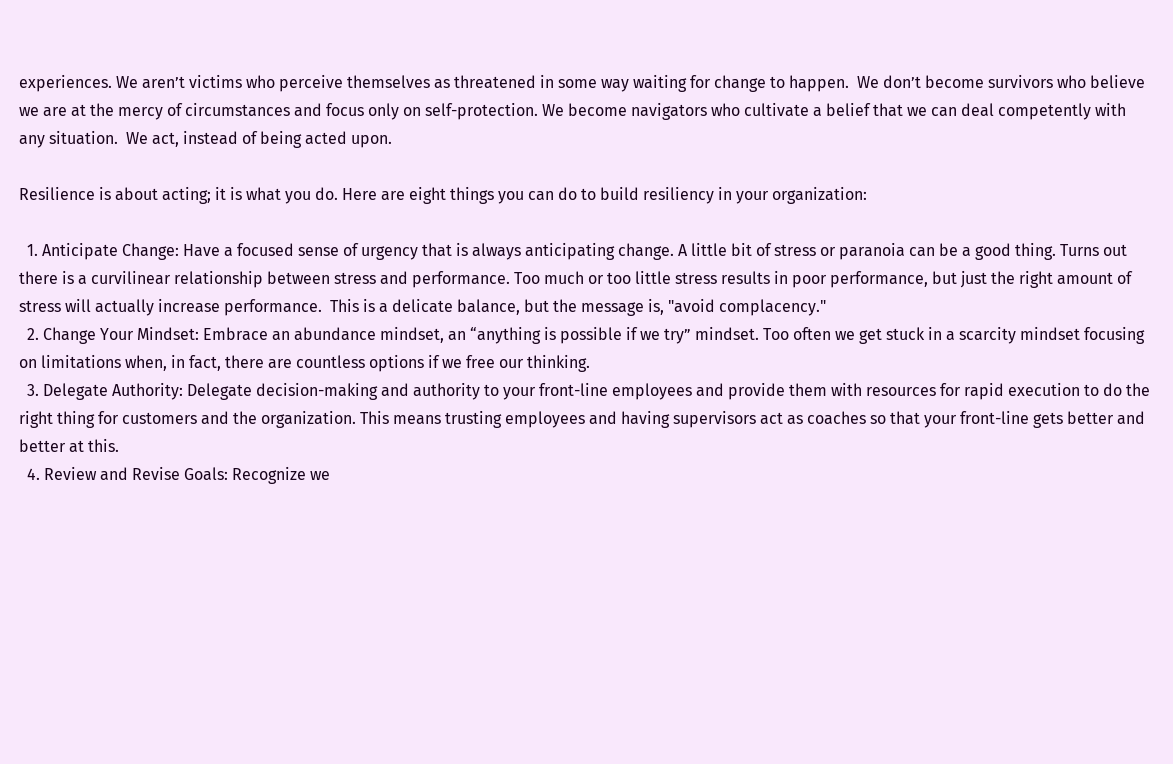experiences. We aren’t victims who perceive themselves as threatened in some way waiting for change to happen.  We don’t become survivors who believe we are at the mercy of circumstances and focus only on self-protection. We become navigators who cultivate a belief that we can deal competently with any situation.  We act, instead of being acted upon.

Resilience is about acting; it is what you do. Here are eight things you can do to build resiliency in your organization:

  1. Anticipate Change: Have a focused sense of urgency that is always anticipating change. A little bit of stress or paranoia can be a good thing. Turns out there is a curvilinear relationship between stress and performance. Too much or too little stress results in poor performance, but just the right amount of stress will actually increase performance.  This is a delicate balance, but the message is, "avoid complacency."
  2. Change Your Mindset: Embrace an abundance mindset, an “anything is possible if we try” mindset. Too often we get stuck in a scarcity mindset focusing on limitations when, in fact, there are countless options if we free our thinking.
  3. Delegate Authority: Delegate decision-making and authority to your front-line employees and provide them with resources for rapid execution to do the right thing for customers and the organization. This means trusting employees and having supervisors act as coaches so that your front-line gets better and better at this.
  4. Review and Revise Goals: Recognize we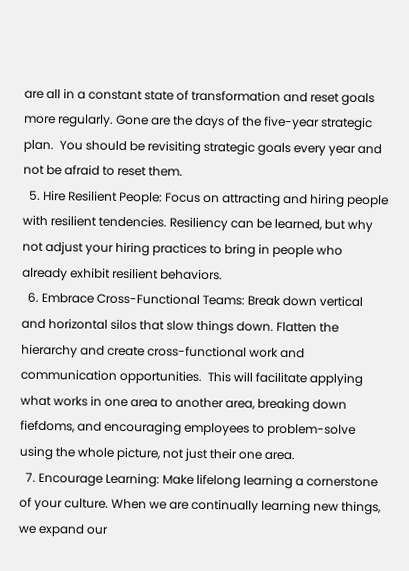are all in a constant state of transformation and reset goals more regularly. Gone are the days of the five-year strategic plan.  You should be revisiting strategic goals every year and not be afraid to reset them.
  5. Hire Resilient People: Focus on attracting and hiring people with resilient tendencies. Resiliency can be learned, but why not adjust your hiring practices to bring in people who already exhibit resilient behaviors.
  6. Embrace Cross-Functional Teams: Break down vertical and horizontal silos that slow things down. Flatten the hierarchy and create cross-functional work and communication opportunities.  This will facilitate applying what works in one area to another area, breaking down fiefdoms, and encouraging employees to problem-solve using the whole picture, not just their one area.
  7. Encourage Learning: Make lifelong learning a cornerstone of your culture. When we are continually learning new things, we expand our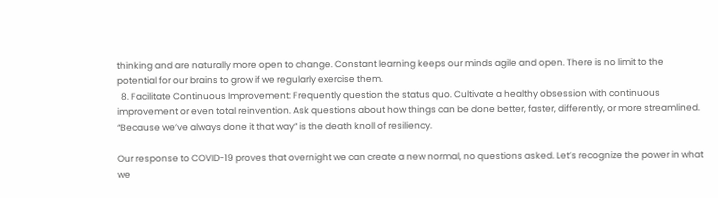thinking and are naturally more open to change. Constant learning keeps our minds agile and open. There is no limit to the potential for our brains to grow if we regularly exercise them.
  8. Facilitate Continuous Improvement: Frequently question the status quo. Cultivate a healthy obsession with continuous improvement or even total reinvention. Ask questions about how things can be done better, faster, differently, or more streamlined. “Because we’ve always done it that way” is the death knoll of resiliency.

Our response to COVID-19 proves that overnight we can create a new normal, no questions asked. Let’s recognize the power in what we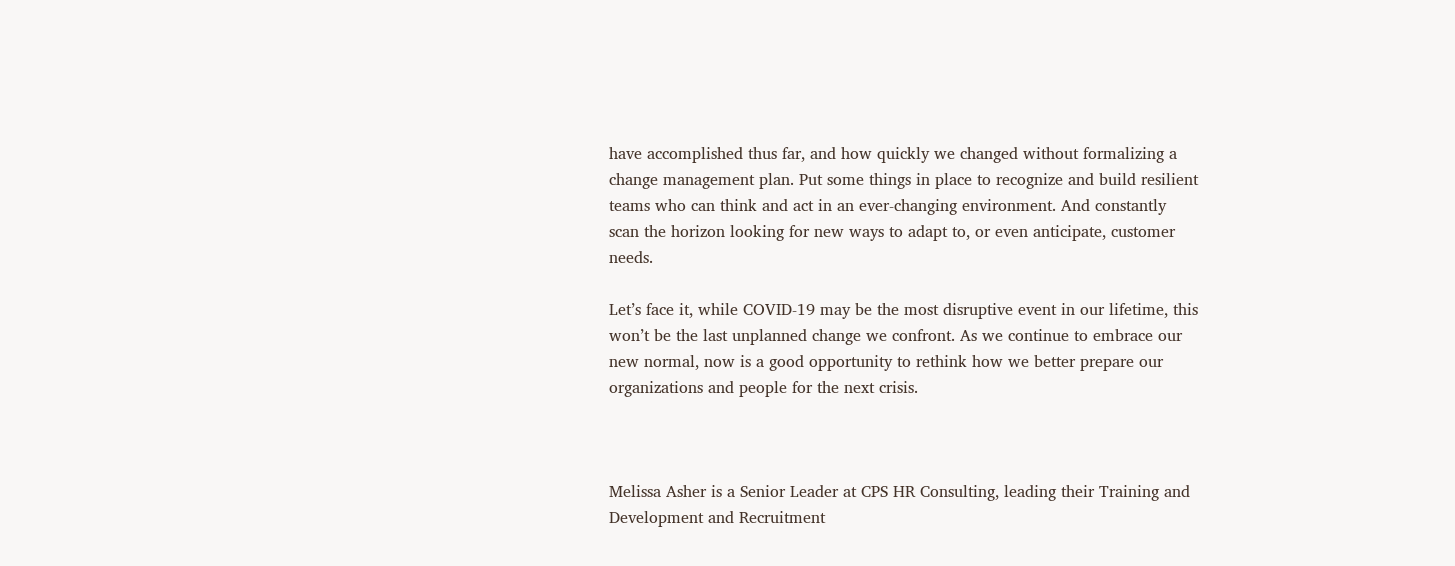have accomplished thus far, and how quickly we changed without formalizing a change management plan. Put some things in place to recognize and build resilient teams who can think and act in an ever-changing environment. And constantly scan the horizon looking for new ways to adapt to, or even anticipate, customer needs.

Let’s face it, while COVID-19 may be the most disruptive event in our lifetime, this won’t be the last unplanned change we confront. As we continue to embrace our new normal, now is a good opportunity to rethink how we better prepare our organizations and people for the next crisis.



Melissa Asher is a Senior Leader at CPS HR Consulting, leading their Training and Development and Recruitment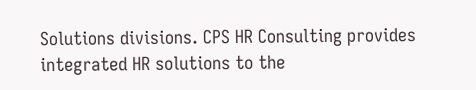Solutions divisions. CPS HR Consulting provides integrated HR solutions to the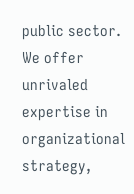public sector. We offer unrivaled expertise in organizational strategy,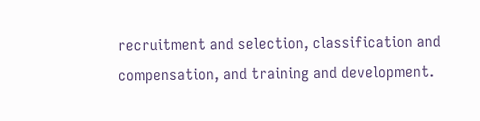recruitment and selection, classification and compensation, and training and development.